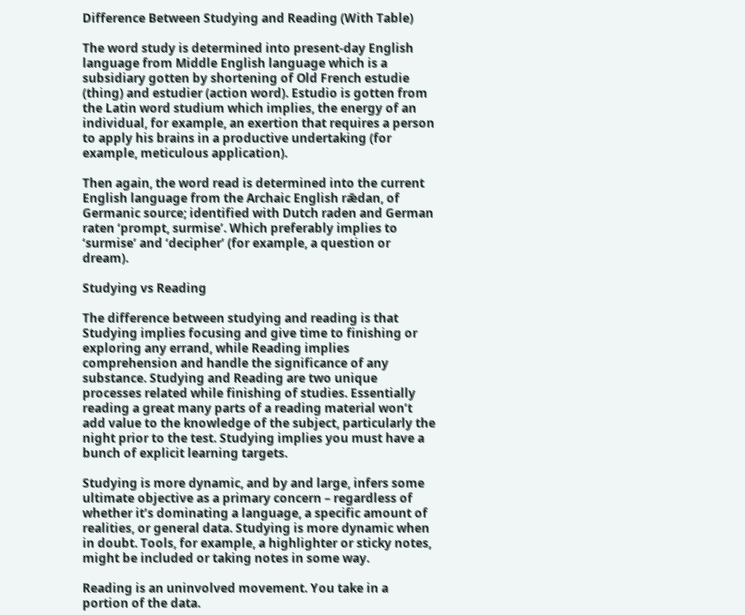Difference Between Studying and Reading (With Table)

The word study is determined into present-day English language from Middle English language which is a subsidiary gotten by shortening of Old French estudie (thing) and estudier (action word). Estudio is gotten from the Latin word studium which implies, the energy of an individual, for example, an exertion that requires a person to apply his brains in a productive undertaking (for example, meticulous application).

Then again, the word read is determined into the current English language from the Archaic English rǣdan, of Germanic source; identified with Dutch raden and German raten ‘prompt, surmise’. Which preferably implies to ‘surmise’ and ‘decipher’ (for example, a question or dream).

Studying vs Reading

The difference between studying and reading is that Studying implies focusing and give time to finishing or exploring any errand, while Reading implies comprehension and handle the significance of any substance. Studying and Reading are two unique processes related while finishing of studies. Essentially reading a great many parts of a reading material won’t add value to the knowledge of the subject, particularly the night prior to the test. Studying implies you must have a bunch of explicit learning targets.

Studying is more dynamic, and by and large, infers some ultimate objective as a primary concern – regardless of whether it’s dominating a language, a specific amount of realities, or general data. Studying is more dynamic when in doubt. Tools, for example, a highlighter or sticky notes, might be included or taking notes in some way.

Reading is an uninvolved movement. You take in a portion of the data.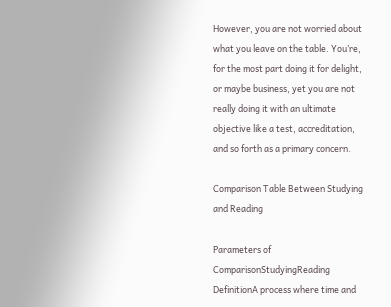However, you are not worried about what you leave on the table. You’re, for the most part doing it for delight, or maybe business, yet you are not really doing it with an ultimate objective like a test, accreditation, and so forth as a primary concern.

Comparison Table Between Studying and Reading

Parameters of ComparisonStudyingReading
DefinitionA process where time and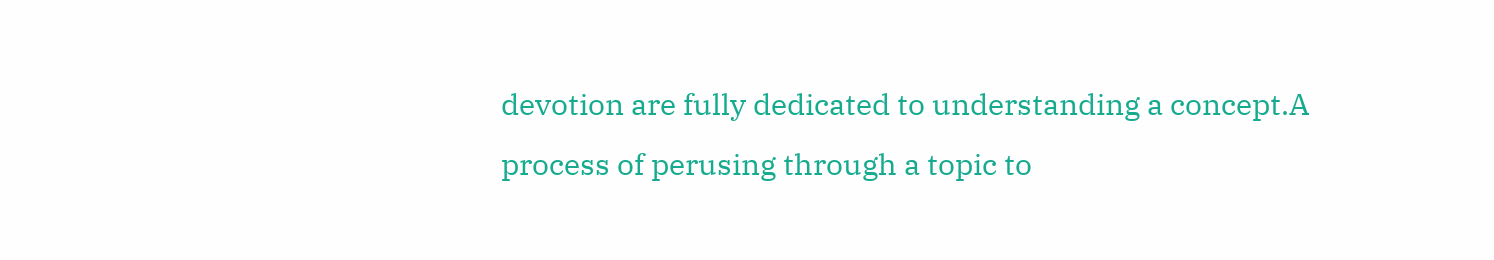devotion are fully dedicated to understanding a concept.A process of perusing through a topic to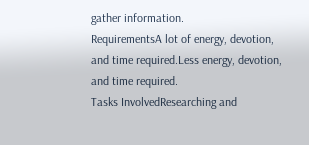gather information.
RequirementsA lot of energy, devotion, and time required.Less energy, devotion, and time required.
Tasks InvolvedResearching and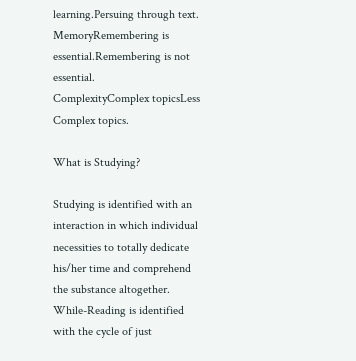learning.Persuing through text.
MemoryRemembering is essential.Remembering is not essential.
ComplexityComplex topicsLess Complex topics.

What is Studying?

Studying is identified with an interaction in which individual necessities to totally dedicate his/her time and comprehend the substance altogether. While-Reading is identified with the cycle of just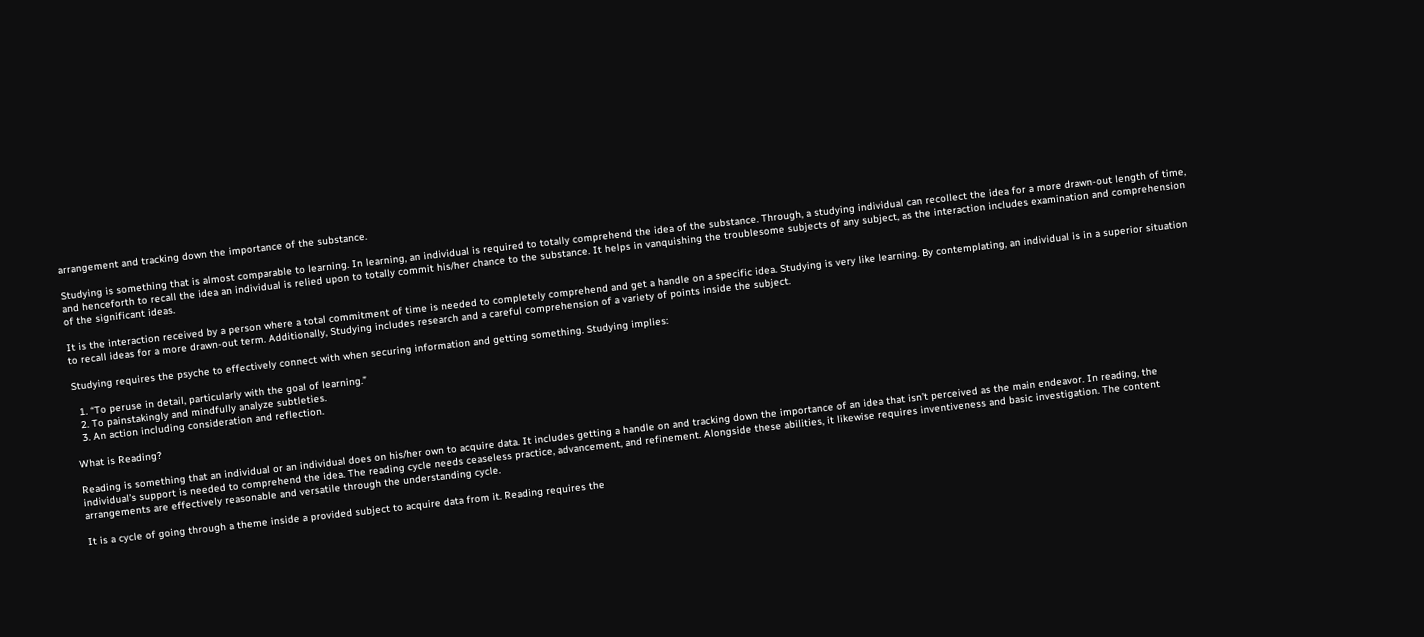arrangement and tracking down the importance of the substance.

Studying is something that is almost comparable to learning. In learning, an individual is required to totally comprehend the idea of the substance. Through, a studying individual can recollect the idea for a more drawn-out length of time, and henceforth to recall the idea an individual is relied upon to totally commit his/her chance to the substance. It helps in vanquishing the troublesome subjects of any subject, as the interaction includes examination and comprehension of the significant ideas.

It is the interaction received by a person where a total commitment of time is needed to completely comprehend and get a handle on a specific idea. Studying is very like learning. By contemplating, an individual is in a superior situation to recall ideas for a more drawn-out term. Additionally, Studying includes research and a careful comprehension of a variety of points inside the subject.

Studying requires the psyche to effectively connect with when securing information and getting something. Studying implies:

  1. “To peruse in detail, particularly with the goal of learning.”
  2. To painstakingly and mindfully analyze subtleties.
  3. An action including consideration and reflection.

What is Reading?

Reading is something that an individual or an individual does on his/her own to acquire data. It includes getting a handle on and tracking down the importance of an idea that isn’t perceived as the main endeavor. In reading, the individual’s support is needed to comprehend the idea. The reading cycle needs ceaseless practice, advancement, and refinement. Alongside these abilities, it likewise requires inventiveness and basic investigation. The content arrangements are effectively reasonable and versatile through the understanding cycle.

It is a cycle of going through a theme inside a provided subject to acquire data from it. Reading requires the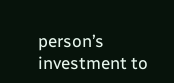person’s investment to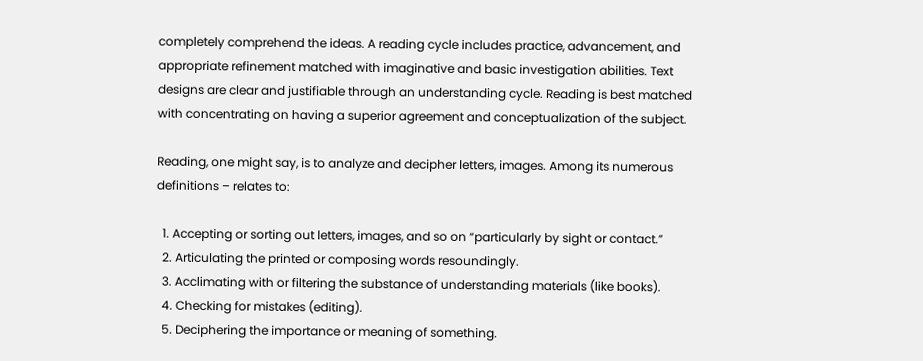completely comprehend the ideas. A reading cycle includes practice, advancement, and appropriate refinement matched with imaginative and basic investigation abilities. Text designs are clear and justifiable through an understanding cycle. Reading is best matched with concentrating on having a superior agreement and conceptualization of the subject.

Reading, one might say, is to analyze and decipher letters, images. Among its numerous definitions – relates to:

  1. Accepting or sorting out letters, images, and so on “particularly by sight or contact.”
  2. Articulating the printed or composing words resoundingly.
  3. Acclimating with or filtering the substance of understanding materials (like books).
  4. Checking for mistakes (editing).
  5. Deciphering the importance or meaning of something.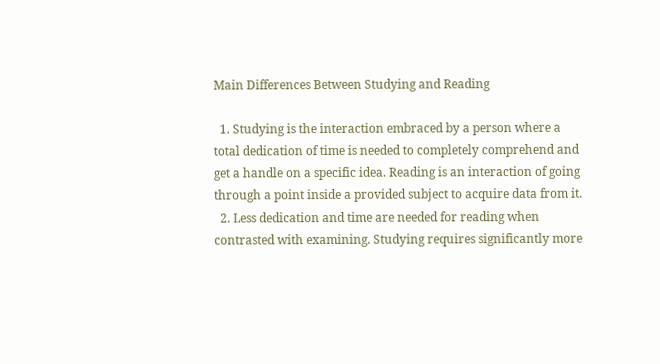Main Differences Between Studying and Reading

  1. Studying is the interaction embraced by a person where a total dedication of time is needed to completely comprehend and get a handle on a specific idea. Reading is an interaction of going through a point inside a provided subject to acquire data from it.
  2. Less dedication and time are needed for reading when contrasted with examining. Studying requires significantly more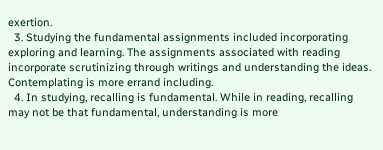exertion.
  3. Studying the fundamental assignments included incorporating exploring and learning. The assignments associated with reading incorporate scrutinizing through writings and understanding the ideas. Contemplating is more errand including.
  4. In studying, recalling is fundamental. While in reading, recalling may not be that fundamental, understanding is more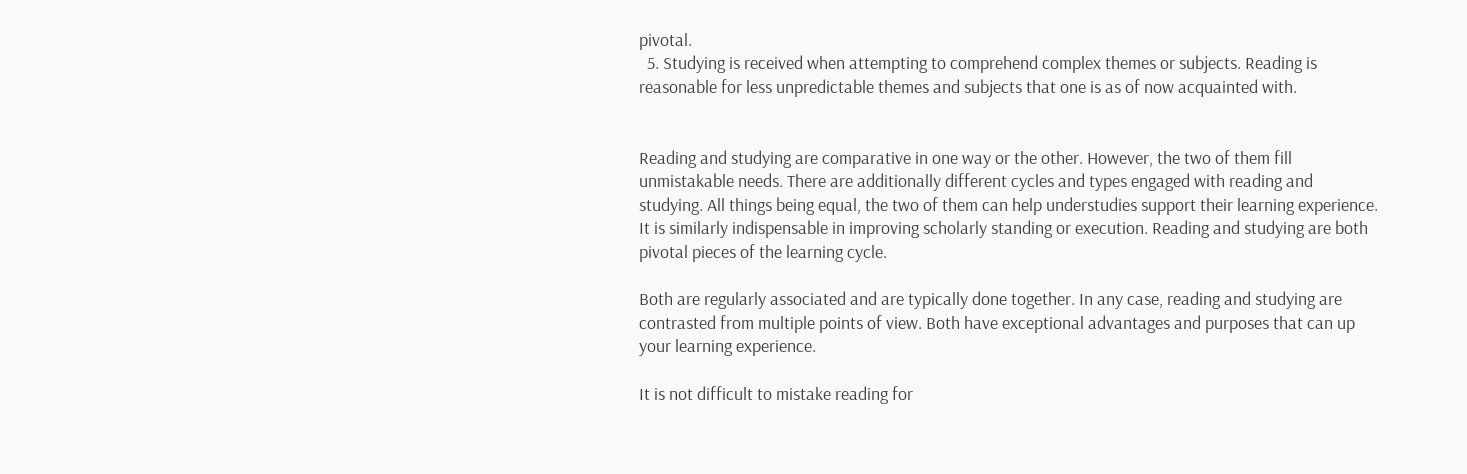pivotal.
  5. Studying is received when attempting to comprehend complex themes or subjects. Reading is reasonable for less unpredictable themes and subjects that one is as of now acquainted with.


Reading and studying are comparative in one way or the other. However, the two of them fill unmistakable needs. There are additionally different cycles and types engaged with reading and studying. All things being equal, the two of them can help understudies support their learning experience. It is similarly indispensable in improving scholarly standing or execution. Reading and studying are both pivotal pieces of the learning cycle.

Both are regularly associated and are typically done together. In any case, reading and studying are contrasted from multiple points of view. Both have exceptional advantages and purposes that can up your learning experience.

It is not difficult to mistake reading for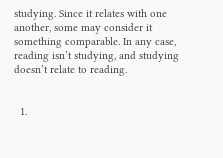studying. Since it relates with one another, some may consider it something comparable. In any case, reading isn’t studying, and studying doesn’t relate to reading.


  1.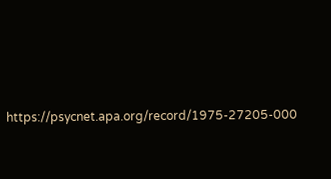https://psycnet.apa.org/record/1975-27205-000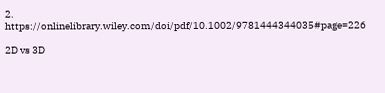2. https://onlinelibrary.wiley.com/doi/pdf/10.1002/9781444344035#page=226

2D vs 3D